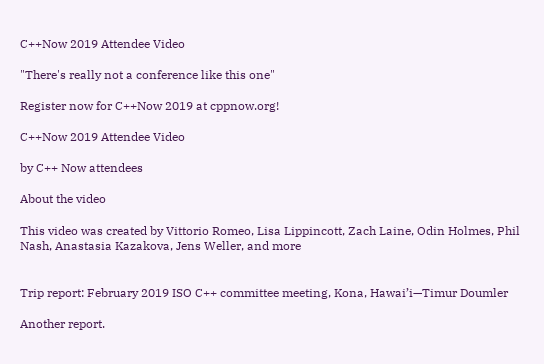C++Now 2019 Attendee Video

"There's really not a conference like this one"

Register now for C++Now 2019 at cppnow.org!

C++Now 2019 Attendee Video

by C++ Now attendees

About the video

This video was created by Vittorio Romeo, Lisa Lippincott, Zach Laine, Odin Holmes, Phil Nash, Anastasia Kazakova, Jens Weller, and more


Trip report: February 2019 ISO C++ committee meeting, Kona, Hawai’i—Timur Doumler

Another report.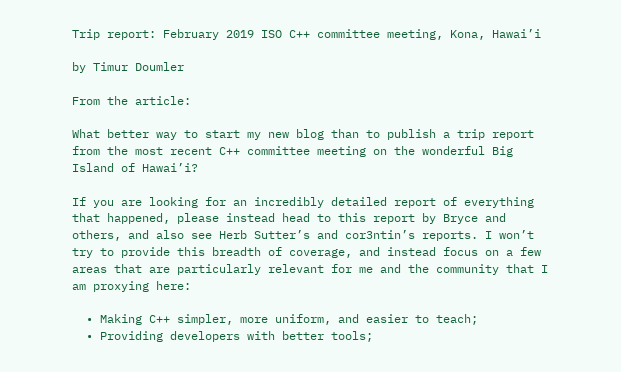Trip report: February 2019 ISO C++ committee meeting, Kona, Hawai’i

by Timur Doumler

From the article:

What better way to start my new blog than to publish a trip report from the most recent C++ committee meeting on the wonderful Big Island of Hawai’i?

If you are looking for an incredibly detailed report of everything that happened, please instead head to this report by Bryce and others, and also see Herb Sutter’s and cor3ntin’s reports. I won’t try to provide this breadth of coverage, and instead focus on a few areas that are particularly relevant for me and the community that I am proxying here:

  • Making C++ simpler, more uniform, and easier to teach;
  • Providing developers with better tools;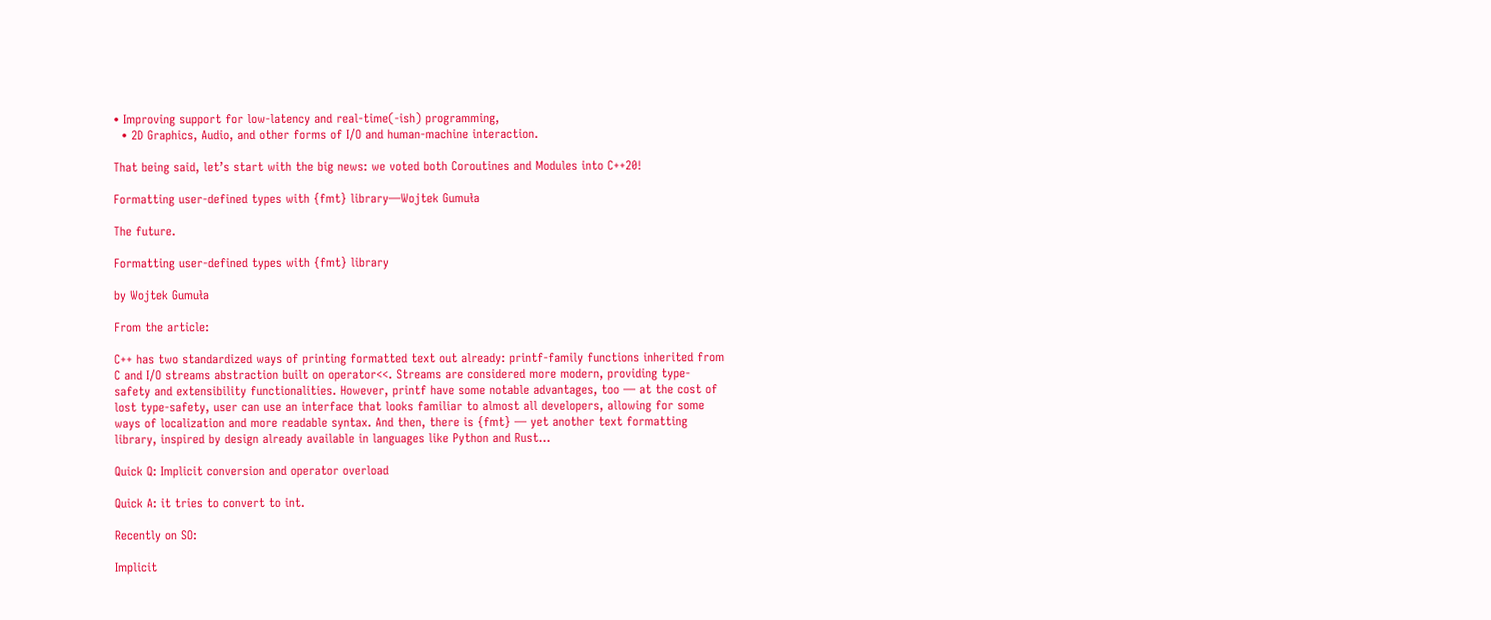• Improving support for low-latency and real-time(-ish) programming,
  • 2D Graphics, Audio, and other forms of I/O and human-machine interaction.

That being said, let’s start with the big news: we voted both Coroutines and Modules into C++20!

Formatting user-defined types with {fmt} library—Wojtek Gumuła

The future.

Formatting user-defined types with {fmt} library

by Wojtek Gumuła

From the article:

C++ has two standardized ways of printing formatted text out already: printf-family functions inherited from C and I/O streams abstraction built on operator<<. Streams are considered more modern, providing type-safety and extensibility functionalities. However, printf have some notable advantages, too — at the cost of lost type-safety, user can use an interface that looks familiar to almost all developers, allowing for some ways of localization and more readable syntax. And then, there is {fmt} — yet another text formatting library, inspired by design already available in languages like Python and Rust...

Quick Q: Implicit conversion and operator overload

Quick A: it tries to convert to int.

Recently on SO:

Implicit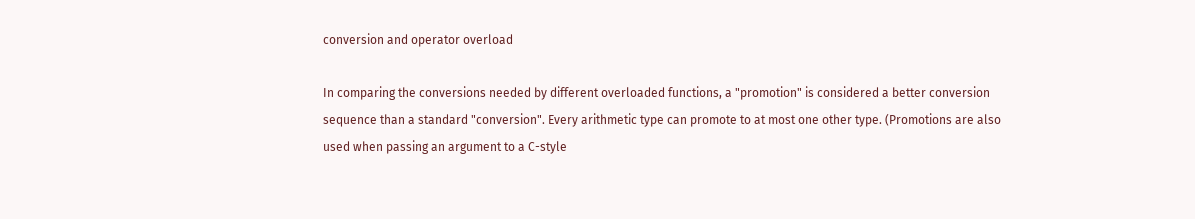conversion and operator overload

In comparing the conversions needed by different overloaded functions, a "promotion" is considered a better conversion sequence than a standard "conversion". Every arithmetic type can promote to at most one other type. (Promotions are also used when passing an argument to a C-style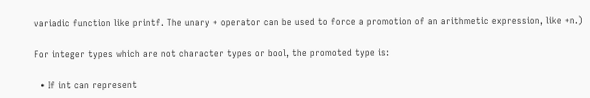variadic function like printf. The unary + operator can be used to force a promotion of an arithmetic expression, like +n.)

For integer types which are not character types or bool, the promoted type is:

  • If int can represent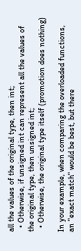all the values of the original type, then int;
  • Otherwise, if unsigned int can represent all the values of the original type, then unsigned int;
  • Otherwise, the original type itself (promotion does nothing)

In your example, when comparing the overloaded functions, an "exact match" would be best, but there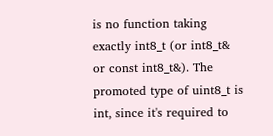is no function taking exactly int8_t (or int8_t& or const int8_t&). The promoted type of uint8_t is int, since it's required to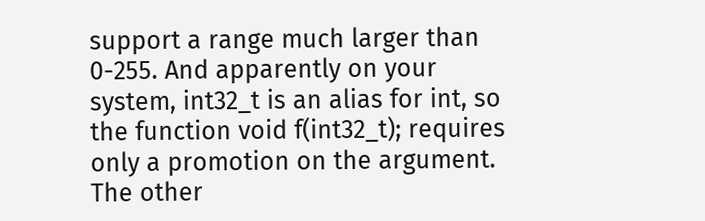support a range much larger than 0-255. And apparently on your system, int32_t is an alias for int, so the function void f(int32_t); requires only a promotion on the argument. The other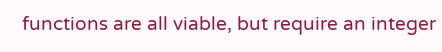functions are all viable, but require an integer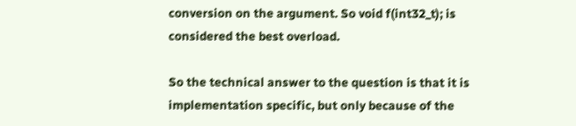conversion on the argument. So void f(int32_t); is considered the best overload.

So the technical answer to the question is that it is implementation specific, but only because of the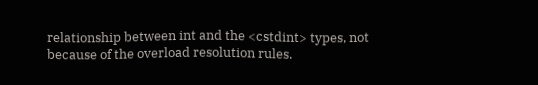relationship between int and the <cstdint> types, not because of the overload resolution rules.